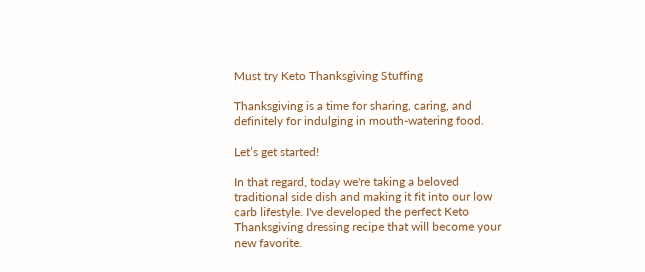Must try Keto Thanksgiving Stuffing

Thanksgiving is a time for sharing, caring, and definitely for indulging in mouth-watering food.

Let’s get started!

In that regard, today we're taking a beloved traditional side dish and making it fit into our low carb lifestyle. I've developed the perfect Keto Thanksgiving dressing recipe that will become your new favorite.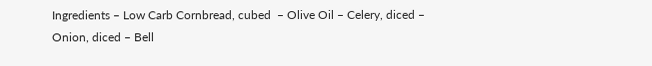Ingredients – Low Carb Cornbread, cubed  – Olive Oil – Celery, diced – Onion, diced – Bell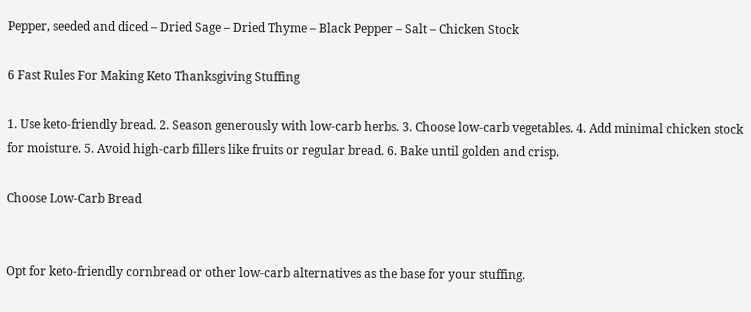Pepper, seeded and diced – Dried Sage – Dried Thyme – Black Pepper – Salt – Chicken Stock

6 Fast Rules For Making Keto Thanksgiving Stuffing

1. Use keto-friendly bread. 2. Season generously with low-carb herbs. 3. Choose low-carb vegetables. 4. Add minimal chicken stock for moisture. 5. Avoid high-carb fillers like fruits or regular bread. 6. Bake until golden and crisp.

Choose Low-Carb Bread


Opt for keto-friendly cornbread or other low-carb alternatives as the base for your stuffing.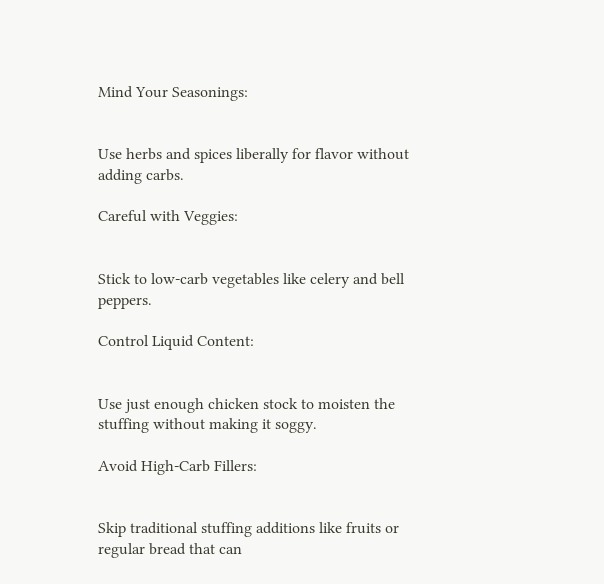Mind Your Seasonings:


Use herbs and spices liberally for flavor without adding carbs.

Careful with Veggies:


Stick to low-carb vegetables like celery and bell peppers.

Control Liquid Content:


Use just enough chicken stock to moisten the stuffing without making it soggy.

Avoid High-Carb Fillers:


Skip traditional stuffing additions like fruits or regular bread that can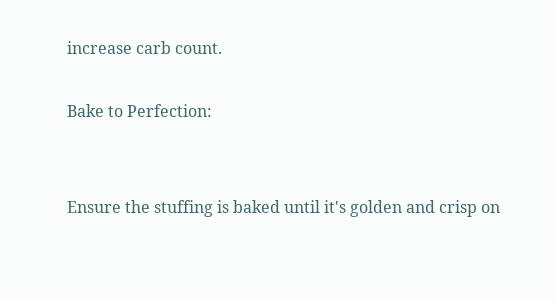increase carb count.

Bake to Perfection:


Ensure the stuffing is baked until it's golden and crisp on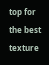top for the best texture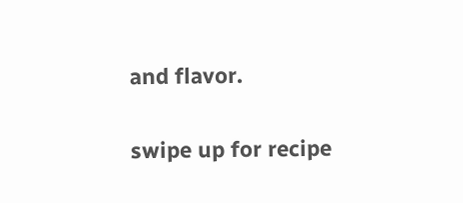and flavor.

swipe up for recipe